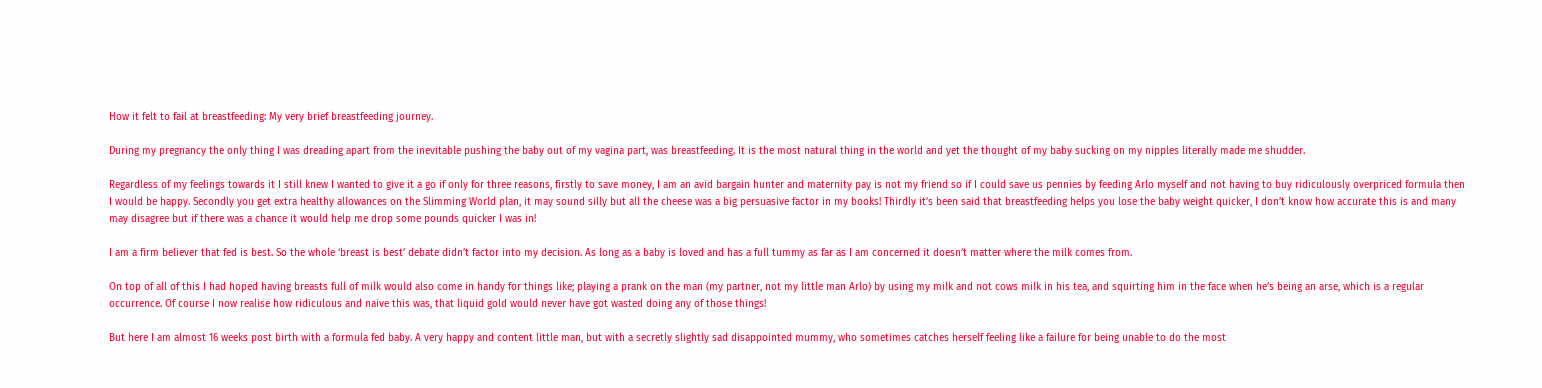How it felt to fail at breastfeeding: My very brief breastfeeding journey.

During my pregnancy the only thing I was dreading apart from the inevitable pushing the baby out of my vagina part, was breastfeeding. It is the most natural thing in the world and yet the thought of my baby sucking on my nipples literally made me shudder.

Regardless of my feelings towards it I still knew I wanted to give it a go if only for three reasons, firstly to save money, I am an avid bargain hunter and maternity pay is not my friend so if I could save us pennies by feeding Arlo myself and not having to buy ridiculously overpriced formula then I would be happy. Secondly you get extra healthy allowances on the Slimming World plan, it may sound silly but all the cheese was a big persuasive factor in my books! Thirdly it’s been said that breastfeeding helps you lose the baby weight quicker, I don’t know how accurate this is and many may disagree but if there was a chance it would help me drop some pounds quicker I was in!

I am a firm believer that fed is best. So the whole ‘breast is best’ debate didn’t factor into my decision. As long as a baby is loved and has a full tummy as far as I am concerned it doesn’t matter where the milk comes from.

On top of all of this I had hoped having breasts full of milk would also come in handy for things like; playing a prank on the man (my partner, not my little man Arlo) by using my milk and not cows milk in his tea, and squirting him in the face when he’s being an arse, which is a regular occurrence. Of course I now realise how ridiculous and naive this was, that liquid gold would never have got wasted doing any of those things!

But here I am almost 16 weeks post birth with a formula fed baby. A very happy and content little man, but with a secretly slightly sad disappointed mummy, who sometimes catches herself feeling like a failure for being unable to do the most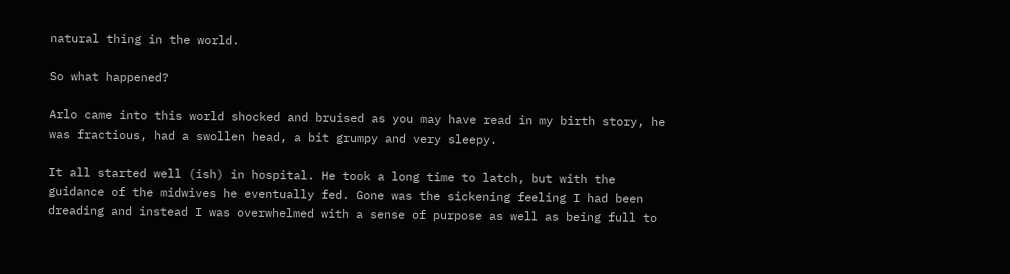natural thing in the world.

So what happened?

Arlo came into this world shocked and bruised as you may have read in my birth story, he was fractious, had a swollen head, a bit grumpy and very sleepy.

It all started well (ish) in hospital. He took a long time to latch, but with the guidance of the midwives he eventually fed. Gone was the sickening feeling I had been dreading and instead I was overwhelmed with a sense of purpose as well as being full to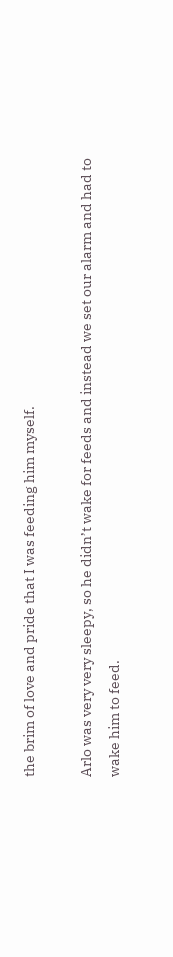the brim of love and pride that I was feeding him myself.

Arlo was very very sleepy, so he didn’t wake for feeds and instead we set our alarm and had to wake him to feed.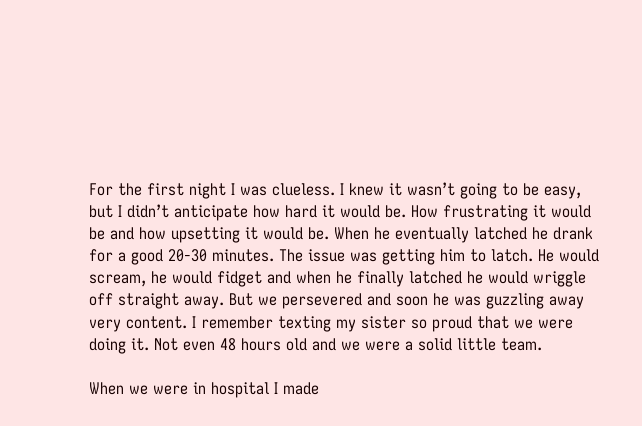For the first night I was clueless. I knew it wasn’t going to be easy, but I didn’t anticipate how hard it would be. How frustrating it would be and how upsetting it would be. When he eventually latched he drank for a good 20-30 minutes. The issue was getting him to latch. He would scream, he would fidget and when he finally latched he would wriggle off straight away. But we persevered and soon he was guzzling away very content. I remember texting my sister so proud that we were doing it. Not even 48 hours old and we were a solid little team.

When we were in hospital I made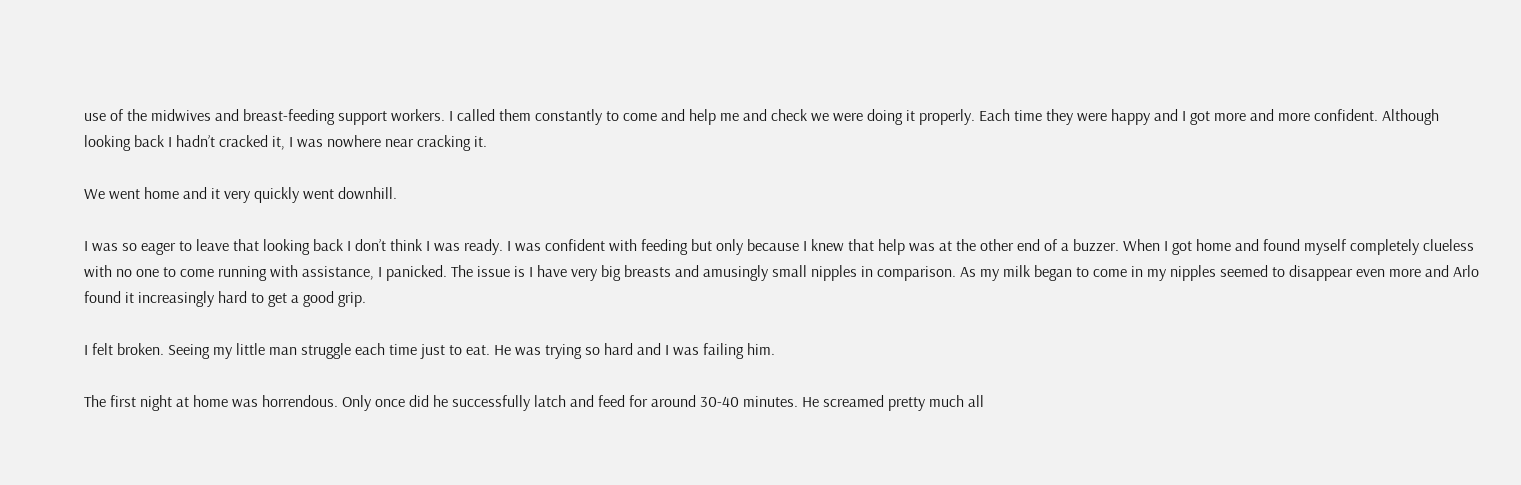use of the midwives and breast-feeding support workers. I called them constantly to come and help me and check we were doing it properly. Each time they were happy and I got more and more confident. Although looking back I hadn’t cracked it, I was nowhere near cracking it.

We went home and it very quickly went downhill.

I was so eager to leave that looking back I don’t think I was ready. I was confident with feeding but only because I knew that help was at the other end of a buzzer. When I got home and found myself completely clueless with no one to come running with assistance, I panicked. The issue is I have very big breasts and amusingly small nipples in comparison. As my milk began to come in my nipples seemed to disappear even more and Arlo found it increasingly hard to get a good grip.

I felt broken. Seeing my little man struggle each time just to eat. He was trying so hard and I was failing him.

The first night at home was horrendous. Only once did he successfully latch and feed for around 30-40 minutes. He screamed pretty much all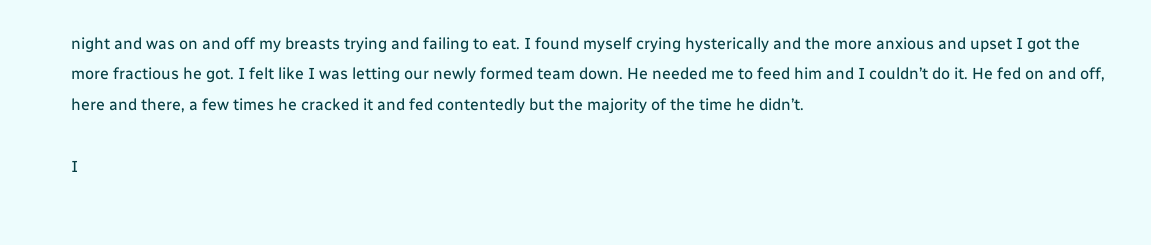night and was on and off my breasts trying and failing to eat. I found myself crying hysterically and the more anxious and upset I got the more fractious he got. I felt like I was letting our newly formed team down. He needed me to feed him and I couldn’t do it. He fed on and off, here and there, a few times he cracked it and fed contentedly but the majority of the time he didn’t.

I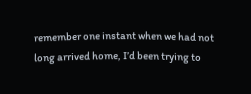remember one instant when we had not long arrived home, I’d been trying to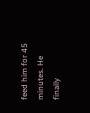feed him for 45 minutes. He finally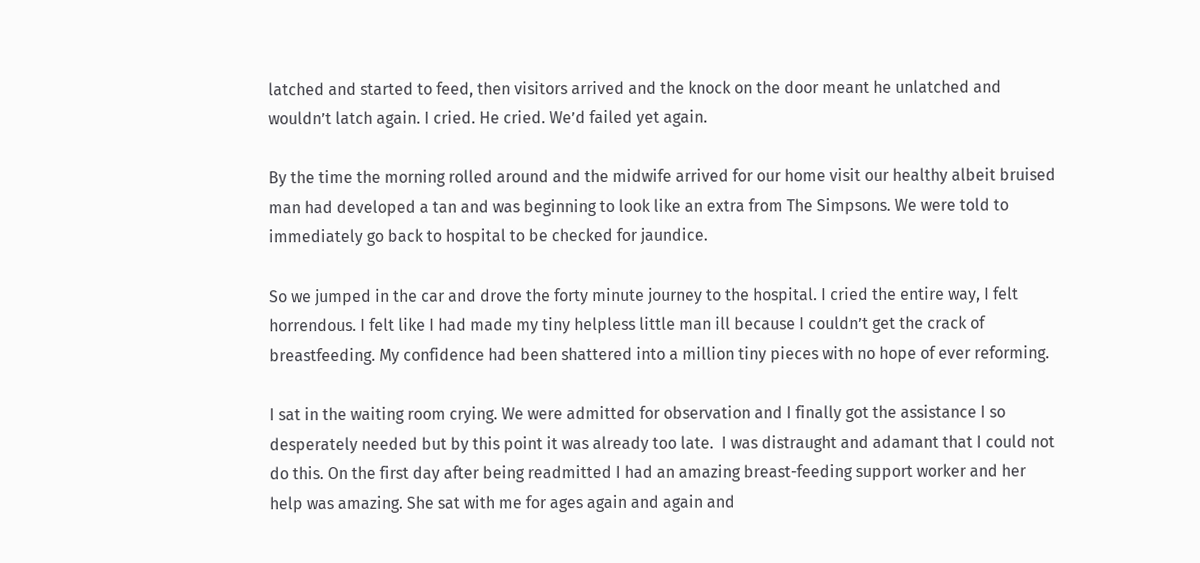latched and started to feed, then visitors arrived and the knock on the door meant he unlatched and wouldn’t latch again. I cried. He cried. We’d failed yet again.

By the time the morning rolled around and the midwife arrived for our home visit our healthy albeit bruised man had developed a tan and was beginning to look like an extra from The Simpsons. We were told to immediately go back to hospital to be checked for jaundice.

So we jumped in the car and drove the forty minute journey to the hospital. I cried the entire way, I felt horrendous. I felt like I had made my tiny helpless little man ill because I couldn’t get the crack of breastfeeding. My confidence had been shattered into a million tiny pieces with no hope of ever reforming.

I sat in the waiting room crying. We were admitted for observation and I finally got the assistance I so desperately needed but by this point it was already too late.  I was distraught and adamant that I could not do this. On the first day after being readmitted I had an amazing breast-feeding support worker and her help was amazing. She sat with me for ages again and again and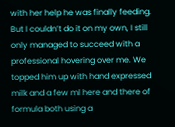with her help he was finally feeding. But I couldn’t do it on my own, I still only managed to succeed with a professional hovering over me. We topped him up with hand expressed milk and a few ml here and there of formula both using a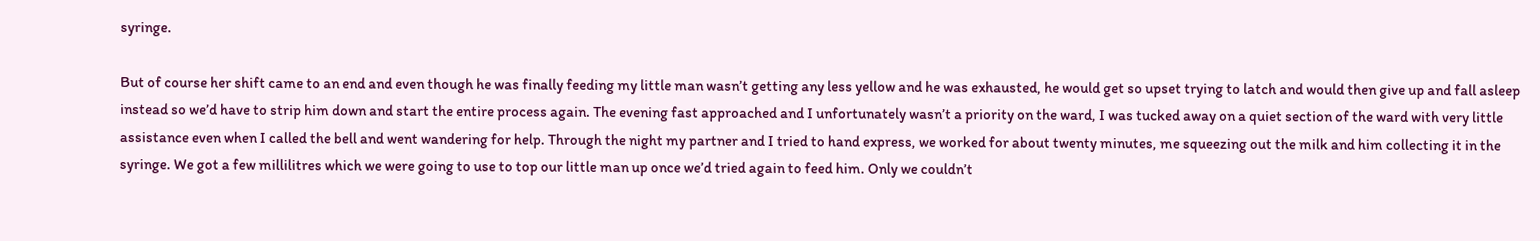syringe.

But of course her shift came to an end and even though he was finally feeding my little man wasn’t getting any less yellow and he was exhausted, he would get so upset trying to latch and would then give up and fall asleep instead so we’d have to strip him down and start the entire process again. The evening fast approached and I unfortunately wasn’t a priority on the ward, I was tucked away on a quiet section of the ward with very little assistance even when I called the bell and went wandering for help. Through the night my partner and I tried to hand express, we worked for about twenty minutes, me squeezing out the milk and him collecting it in the syringe. We got a few millilitres which we were going to use to top our little man up once we’d tried again to feed him. Only we couldn’t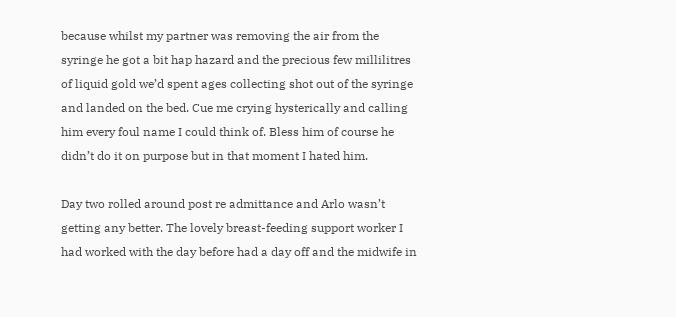because whilst my partner was removing the air from the syringe he got a bit hap hazard and the precious few millilitres of liquid gold we’d spent ages collecting shot out of the syringe and landed on the bed. Cue me crying hysterically and calling him every foul name I could think of. Bless him of course he didn’t do it on purpose but in that moment I hated him.

Day two rolled around post re admittance and Arlo wasn’t getting any better. The lovely breast-feeding support worker I had worked with the day before had a day off and the midwife in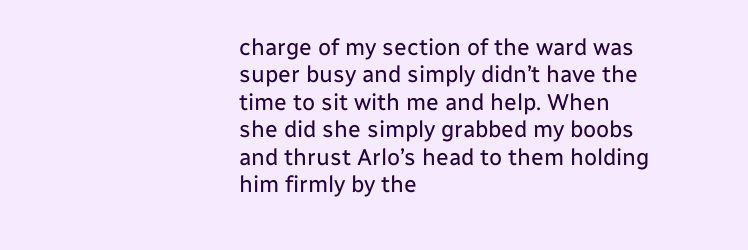charge of my section of the ward was super busy and simply didn’t have the time to sit with me and help. When she did she simply grabbed my boobs and thrust Arlo’s head to them holding him firmly by the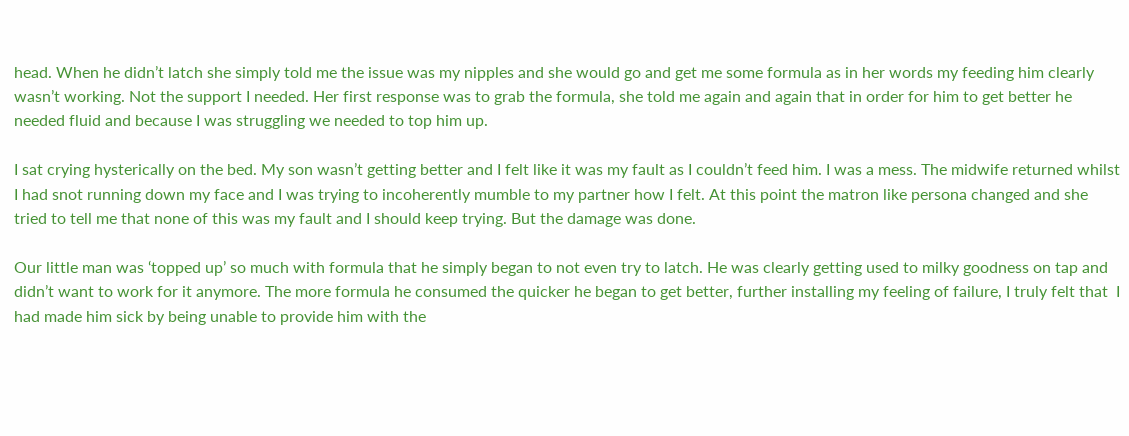head. When he didn’t latch she simply told me the issue was my nipples and she would go and get me some formula as in her words my feeding him clearly wasn’t working. Not the support I needed. Her first response was to grab the formula, she told me again and again that in order for him to get better he needed fluid and because I was struggling we needed to top him up.

I sat crying hysterically on the bed. My son wasn’t getting better and I felt like it was my fault as I couldn’t feed him. I was a mess. The midwife returned whilst I had snot running down my face and I was trying to incoherently mumble to my partner how I felt. At this point the matron like persona changed and she tried to tell me that none of this was my fault and I should keep trying. But the damage was done.

Our little man was ‘topped up’ so much with formula that he simply began to not even try to latch. He was clearly getting used to milky goodness on tap and didn’t want to work for it anymore. The more formula he consumed the quicker he began to get better, further installing my feeling of failure, I truly felt that  I had made him sick by being unable to provide him with the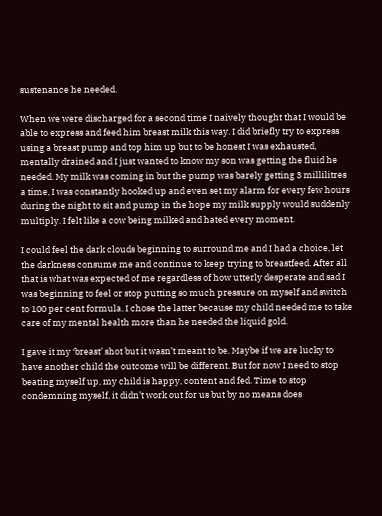sustenance he needed.

When we were discharged for a second time I naively thought that I would be able to express and feed him breast milk this way. I did briefly try to express using a breast pump and top him up but to be honest I was exhausted, mentally drained and I just wanted to know my son was getting the fluid he needed. My milk was coming in but the pump was barely getting 3 millilitres a time, I was constantly hooked up and even set my alarm for every few hours during the night to sit and pump in the hope my milk supply would suddenly multiply. I felt like a cow being milked and hated every moment.

I could feel the dark clouds beginning to surround me and I had a choice, let the darkness consume me and continue to keep trying to breastfeed. After all that is what was expected of me regardless of how utterly desperate and sad I was beginning to feel or stop putting so much pressure on myself and switch to 100 per cent formula. I chose the latter because my child needed me to take care of my mental health more than he needed the liquid gold.

I gave it my ‘breast’ shot but it wasn’t meant to be. Maybe if we are lucky to have another child the outcome will be different. But for now I need to stop beating myself up, my child is happy, content and fed. Time to stop condemning myself, it didn’t work out for us but by no means does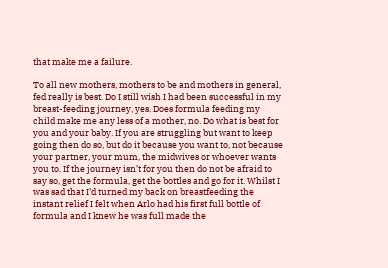that make me a failure.

To all new mothers, mothers to be and mothers in general, fed really is best. Do I still wish I had been successful in my breast-feeding journey, yes. Does formula feeding my child make me any less of a mother, no. Do what is best for you and your baby. If you are struggling but want to keep going then do so, but do it because you want to, not because your partner, your mum, the midwives or whoever wants you to. If the journey isn’t for you then do not be afraid to say so, get the formula, get the bottles and go for it. Whilst I was sad that I’d turned my back on breastfeeding the instant relief I felt when Arlo had his first full bottle of formula and I knew he was full made the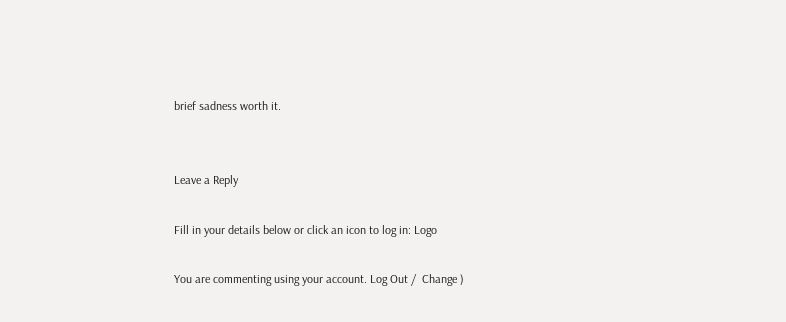brief sadness worth it.


Leave a Reply

Fill in your details below or click an icon to log in: Logo

You are commenting using your account. Log Out /  Change )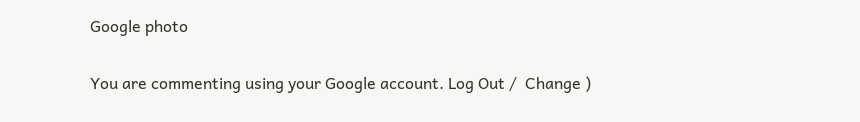Google photo

You are commenting using your Google account. Log Out /  Change )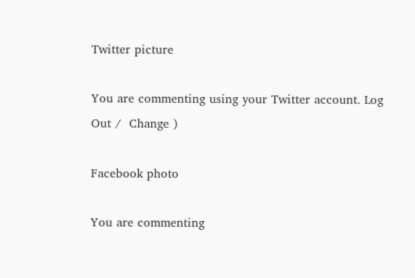Twitter picture

You are commenting using your Twitter account. Log Out /  Change )

Facebook photo

You are commenting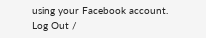using your Facebook account. Log Out /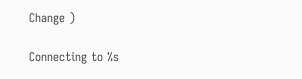Change )

Connecting to %s